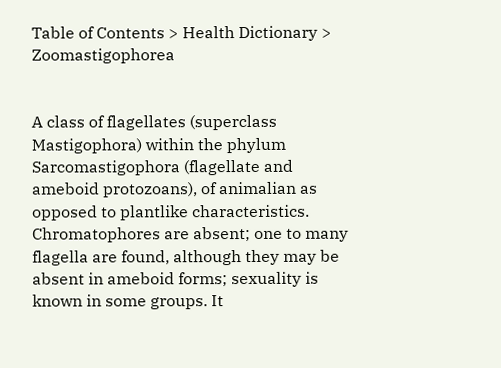Table of Contents > Health Dictionary > Zoomastigophorea


A class of flagellates (superclass Mastigophora) within the phylum Sarcomastigophora (flagellate and ameboid protozoans), of animalian as opposed to plantlike characteristics. Chromatophores are absent; one to many flagella are found, although they may be absent in ameboid forms; sexuality is known in some groups. It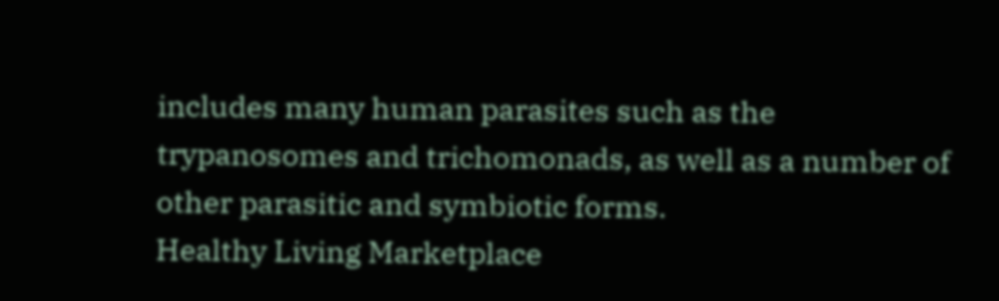includes many human parasites such as the trypanosomes and trichomonads, as well as a number of other parasitic and symbiotic forms.
Healthy Living Marketplace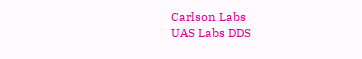Carlson Labs
UAS Labs DDS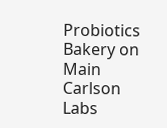Probiotics
Bakery on Main
Carlson Labs